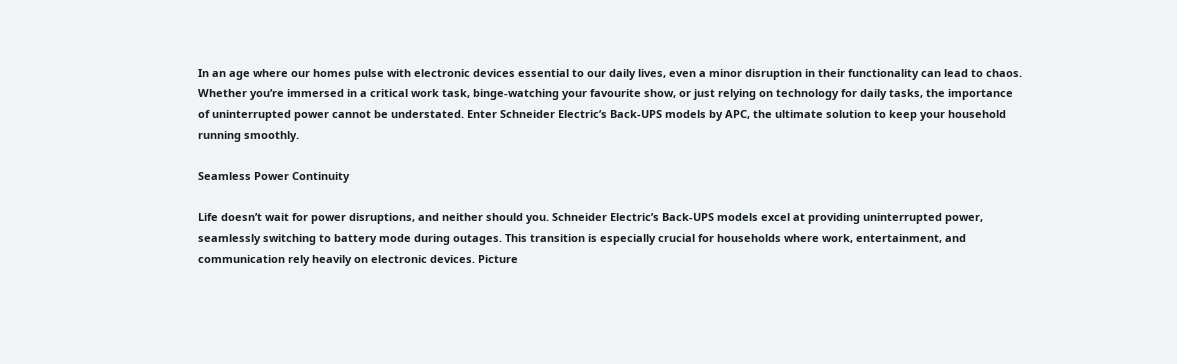In an age where our homes pulse with electronic devices essential to our daily lives, even a minor disruption in their functionality can lead to chaos. Whether you’re immersed in a critical work task, binge-watching your favourite show, or just relying on technology for daily tasks, the importance of uninterrupted power cannot be understated. Enter Schneider Electric’s Back-UPS models by APC, the ultimate solution to keep your household running smoothly.

Seamless Power Continuity

Life doesn’t wait for power disruptions, and neither should you. Schneider Electric’s Back-UPS models excel at providing uninterrupted power, seamlessly switching to battery mode during outages. This transition is especially crucial for households where work, entertainment, and communication rely heavily on electronic devices. Picture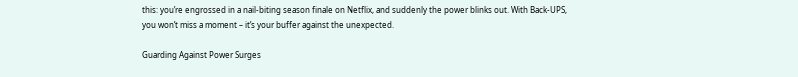this: you’re engrossed in a nail-biting season finale on Netflix, and suddenly the power blinks out. With Back-UPS, you won’t miss a moment – it’s your buffer against the unexpected.

Guarding Against Power Surges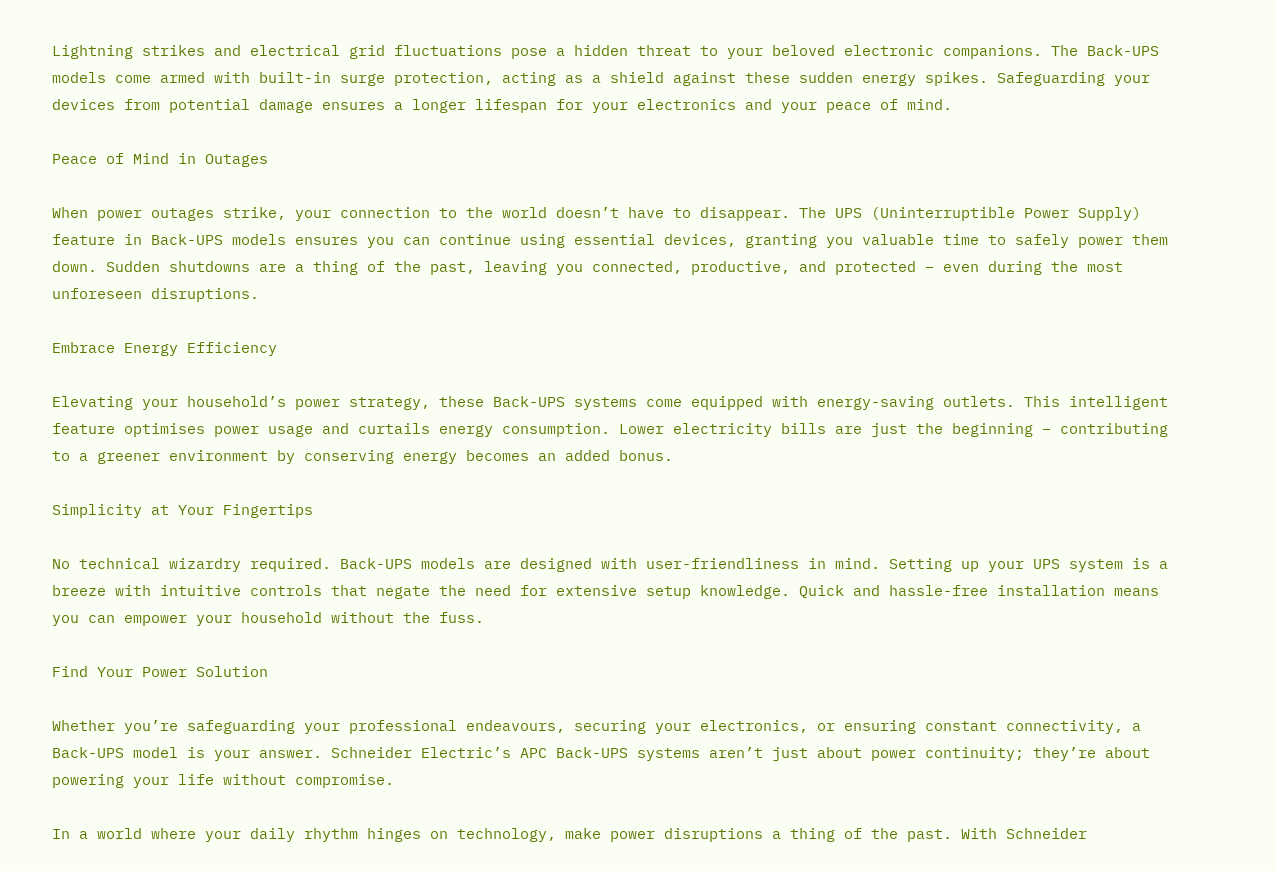Lightning strikes and electrical grid fluctuations pose a hidden threat to your beloved electronic companions. The Back-UPS models come armed with built-in surge protection, acting as a shield against these sudden energy spikes. Safeguarding your devices from potential damage ensures a longer lifespan for your electronics and your peace of mind.

Peace of Mind in Outages

When power outages strike, your connection to the world doesn’t have to disappear. The UPS (Uninterruptible Power Supply) feature in Back-UPS models ensures you can continue using essential devices, granting you valuable time to safely power them down. Sudden shutdowns are a thing of the past, leaving you connected, productive, and protected – even during the most unforeseen disruptions.

Embrace Energy Efficiency

Elevating your household’s power strategy, these Back-UPS systems come equipped with energy-saving outlets. This intelligent feature optimises power usage and curtails energy consumption. Lower electricity bills are just the beginning – contributing to a greener environment by conserving energy becomes an added bonus.

Simplicity at Your Fingertips

No technical wizardry required. Back-UPS models are designed with user-friendliness in mind. Setting up your UPS system is a breeze with intuitive controls that negate the need for extensive setup knowledge. Quick and hassle-free installation means you can empower your household without the fuss.

Find Your Power Solution

Whether you’re safeguarding your professional endeavours, securing your electronics, or ensuring constant connectivity, a Back-UPS model is your answer. Schneider Electric’s APC Back-UPS systems aren’t just about power continuity; they’re about powering your life without compromise.

In a world where your daily rhythm hinges on technology, make power disruptions a thing of the past. With Schneider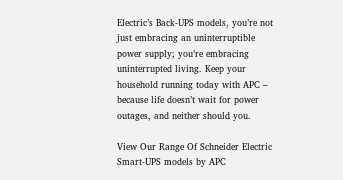Electric’s Back-UPS models, you’re not just embracing an uninterruptible power supply; you’re embracing uninterrupted living. Keep your household running today with APC – because life doesn’t wait for power outages, and neither should you.

View Our Range Of Schneider Electric Smart-UPS models by APC